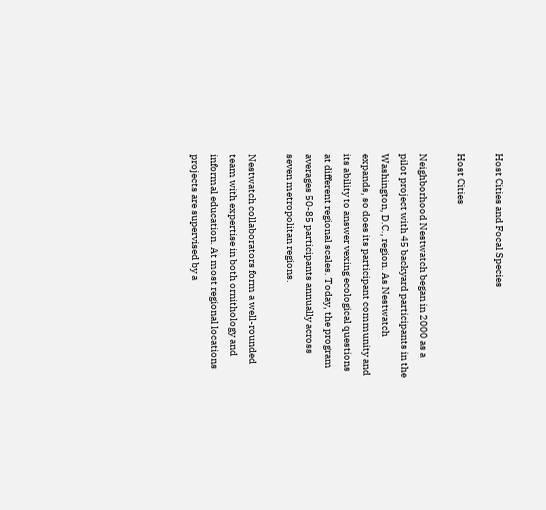Host Cities and Focal Species

Host Cities

Neighborhood Nestwatch began in 2000 as a pilot project with 45 backyard participants in the Washington, D.C., region. As Nestwatch expands, so does its participant community and its ability to answer vexing ecological questions at different regional scales. Today, the program averages 50-85 participants annually across seven metropolitan regions.

Nestwatch collaborators form a well-rounded team with expertise in both ornithology and informal education. At most regional locations projects are supervised by a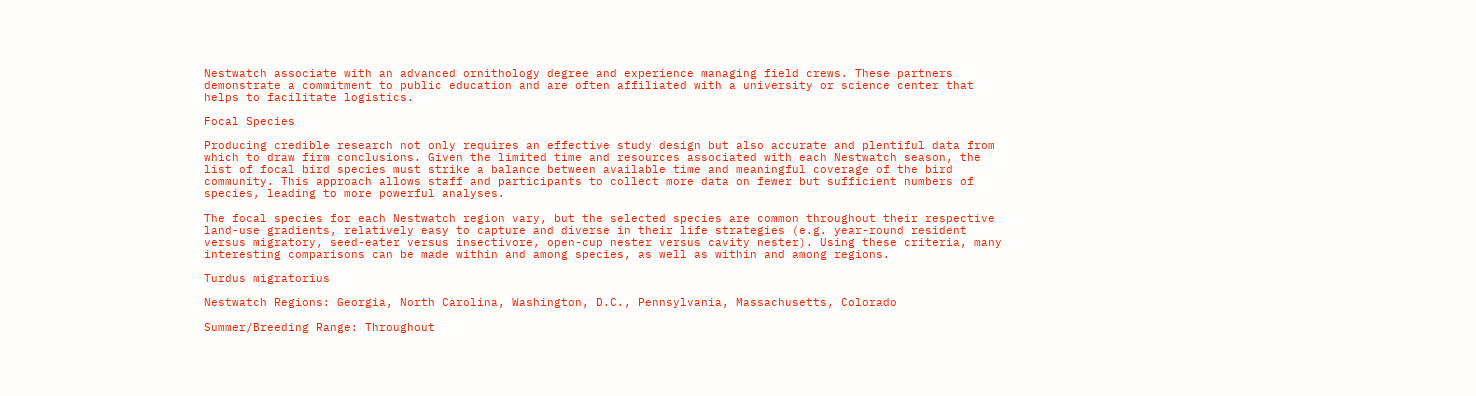Nestwatch associate with an advanced ornithology degree and experience managing field crews. These partners demonstrate a commitment to public education and are often affiliated with a university or science center that helps to facilitate logistics.

Focal Species

Producing credible research not only requires an effective study design but also accurate and plentiful data from which to draw firm conclusions. Given the limited time and resources associated with each Nestwatch season, the list of focal bird species must strike a balance between available time and meaningful coverage of the bird community. This approach allows staff and participants to collect more data on fewer but sufficient numbers of species, leading to more powerful analyses.

The focal species for each Nestwatch region vary, but the selected species are common throughout their respective land-use gradients, relatively easy to capture and diverse in their life strategies (e.g. year-round resident versus migratory, seed-eater versus insectivore, open-cup nester versus cavity nester). Using these criteria, many interesting comparisons can be made within and among species, as well as within and among regions.

Turdus migratorius

Nestwatch Regions: Georgia, North Carolina, Washington, D.C., Pennsylvania, Massachusetts, Colorado

Summer/Breeding Range: Throughout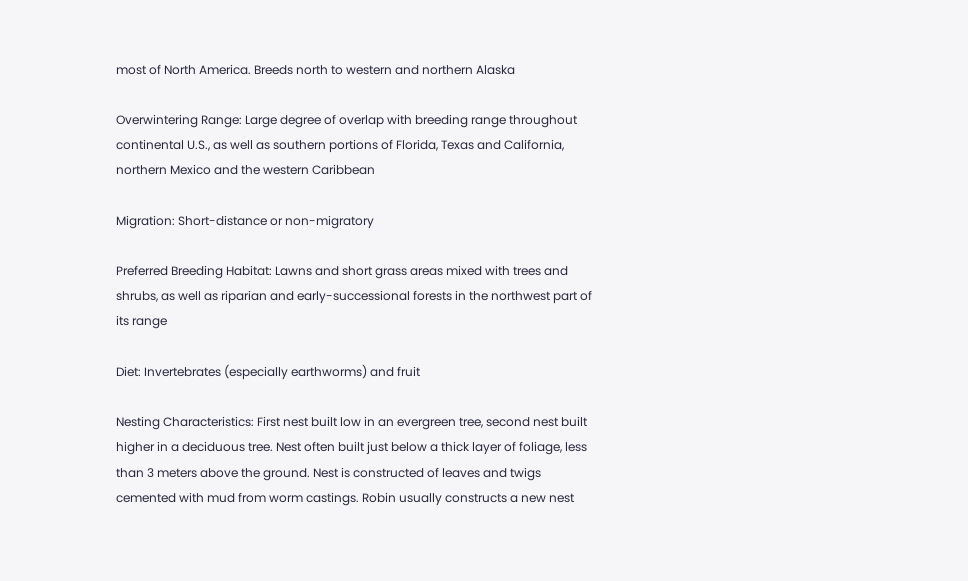most of North America. Breeds north to western and northern Alaska

Overwintering Range: Large degree of overlap with breeding range throughout continental U.S., as well as southern portions of Florida, Texas and California, northern Mexico and the western Caribbean

Migration: Short-distance or non-migratory

Preferred Breeding Habitat: Lawns and short grass areas mixed with trees and shrubs, as well as riparian and early-successional forests in the northwest part of its range

Diet: Invertebrates (especially earthworms) and fruit

Nesting Characteristics: First nest built low in an evergreen tree, second nest built higher in a deciduous tree. Nest often built just below a thick layer of foliage, less than 3 meters above the ground. Nest is constructed of leaves and twigs cemented with mud from worm castings. Robin usually constructs a new nest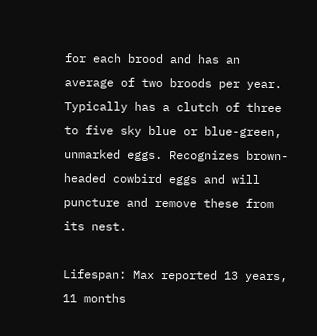for each brood and has an average of two broods per year. Typically has a clutch of three to five sky blue or blue-green, unmarked eggs. Recognizes brown-headed cowbird eggs and will puncture and remove these from its nest.

Lifespan: Max reported 13 years, 11 months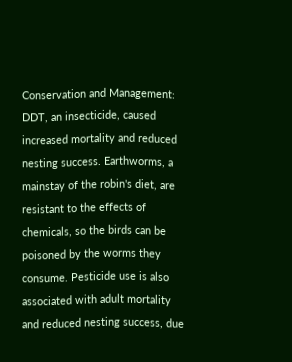Conservation and Management: DDT, an insecticide, caused increased mortality and reduced nesting success. Earthworms, a mainstay of the robin's diet, are resistant to the effects of chemicals, so the birds can be poisoned by the worms they consume. Pesticide use is also associated with adult mortality and reduced nesting success, due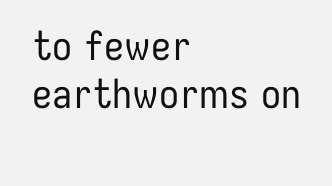to fewer earthworms on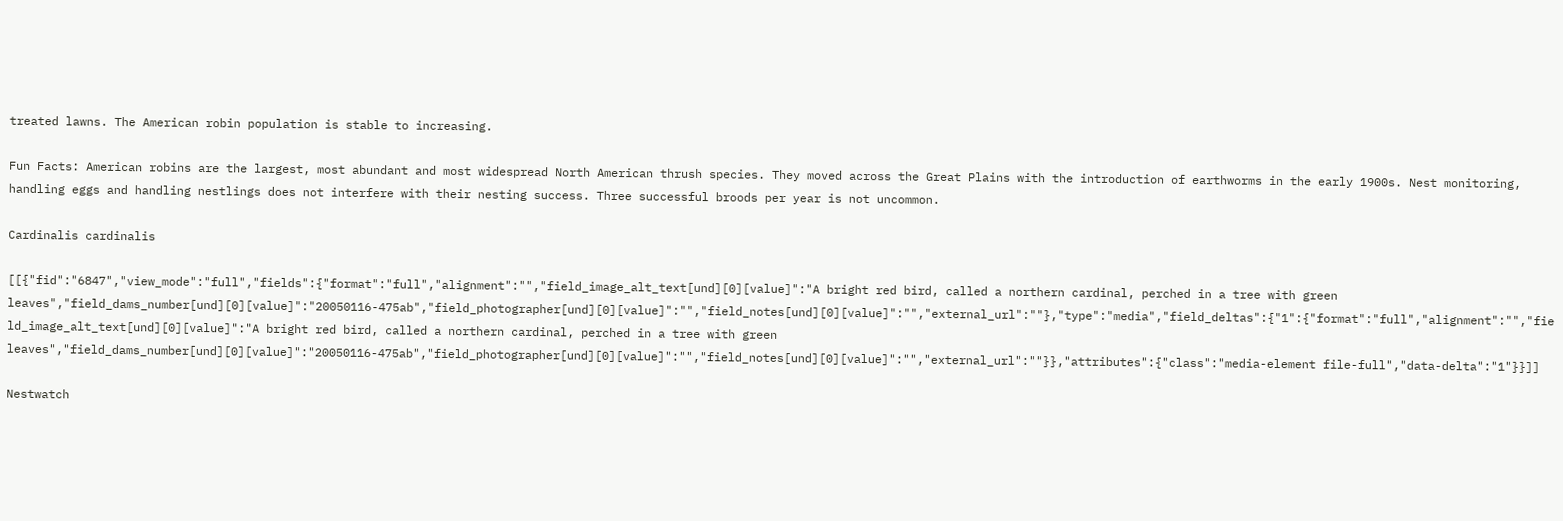treated lawns. The American robin population is stable to increasing.

Fun Facts: American robins are the largest, most abundant and most widespread North American thrush species. They moved across the Great Plains with the introduction of earthworms in the early 1900s. Nest monitoring, handling eggs and handling nestlings does not interfere with their nesting success. Three successful broods per year is not uncommon.

Cardinalis cardinalis

[[{"fid":"6847","view_mode":"full","fields":{"format":"full","alignment":"","field_image_alt_text[und][0][value]":"A bright red bird, called a northern cardinal, perched in a tree with green leaves","field_dams_number[und][0][value]":"20050116-475ab","field_photographer[und][0][value]":"","field_notes[und][0][value]":"","external_url":""},"type":"media","field_deltas":{"1":{"format":"full","alignment":"","field_image_alt_text[und][0][value]":"A bright red bird, called a northern cardinal, perched in a tree with green leaves","field_dams_number[und][0][value]":"20050116-475ab","field_photographer[und][0][value]":"","field_notes[und][0][value]":"","external_url":""}},"attributes":{"class":"media-element file-full","data-delta":"1"}}]]

Nestwatch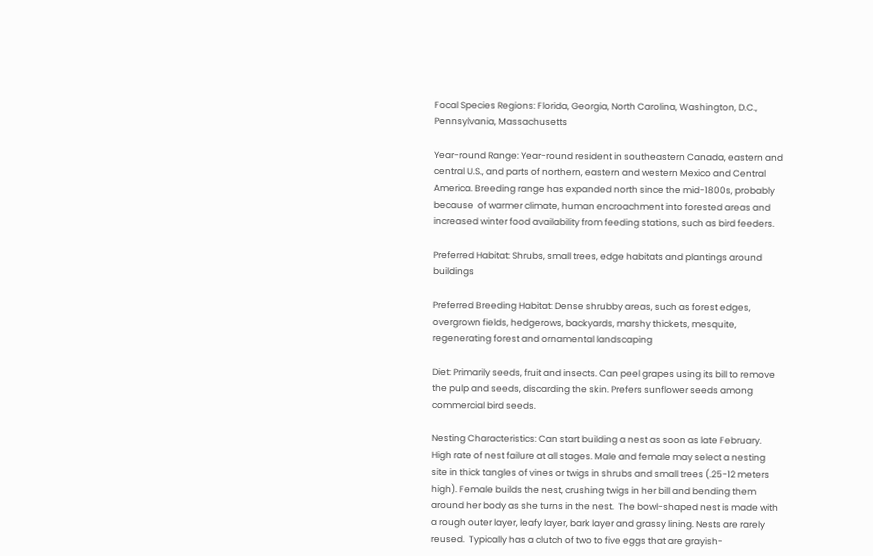Focal Species Regions: Florida, Georgia, North Carolina, Washington, D.C., Pennsylvania, Massachusetts

Year-round Range: Year-round resident in southeastern Canada, eastern and central U.S., and parts of northern, eastern and western Mexico and Central America. Breeding range has expanded north since the mid-1800s, probably because  of warmer climate, human encroachment into forested areas and increased winter food availability from feeding stations, such as bird feeders.

Preferred Habitat: Shrubs, small trees, edge habitats and plantings around buildings

Preferred Breeding Habitat: Dense shrubby areas, such as forest edges, overgrown fields, hedgerows, backyards, marshy thickets, mesquite, regenerating forest and ornamental landscaping

Diet: Primarily seeds, fruit and insects. Can peel grapes using its bill to remove the pulp and seeds, discarding the skin. Prefers sunflower seeds among commercial bird seeds.

Nesting Characteristics: Can start building a nest as soon as late February. High rate of nest failure at all stages. Male and female may select a nesting site in thick tangles of vines or twigs in shrubs and small trees (.25-12 meters high). Female builds the nest, crushing twigs in her bill and bending them around her body as she turns in the nest.  The bowl-shaped nest is made with a rough outer layer, leafy layer, bark layer and grassy lining. Nests are rarely reused.  Typically has a clutch of two to five eggs that are grayish-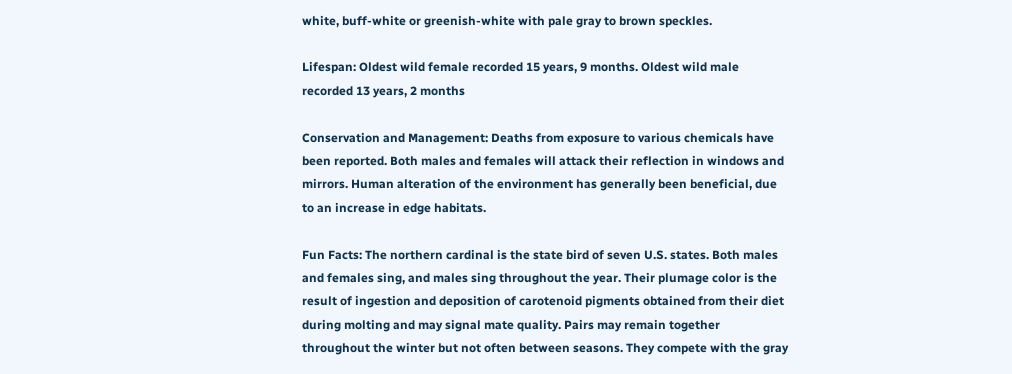white, buff-white or greenish-white with pale gray to brown speckles.

Lifespan: Oldest wild female recorded 15 years, 9 months. Oldest wild male recorded 13 years, 2 months

Conservation and Management: Deaths from exposure to various chemicals have been reported. Both males and females will attack their reflection in windows and mirrors. Human alteration of the environment has generally been beneficial, due to an increase in edge habitats.

Fun Facts: The northern cardinal is the state bird of seven U.S. states. Both males and females sing, and males sing throughout the year. Their plumage color is the result of ingestion and deposition of carotenoid pigments obtained from their diet during molting and may signal mate quality. Pairs may remain together throughout the winter but not often between seasons. They compete with the gray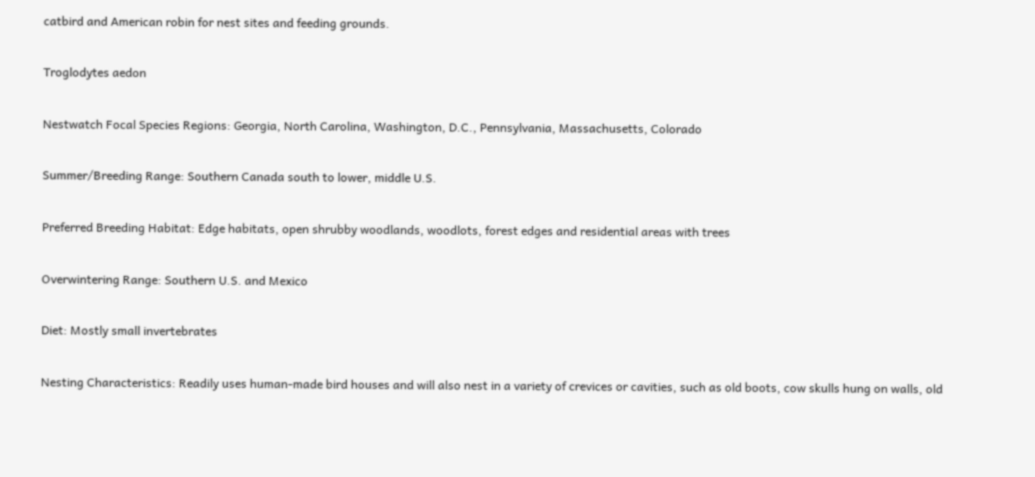catbird and American robin for nest sites and feeding grounds.

Troglodytes aedon

Nestwatch Focal Species Regions: Georgia, North Carolina, Washington, D.C., Pennsylvania, Massachusetts, Colorado

Summer/Breeding Range: Southern Canada south to lower, middle U.S.

Preferred Breeding Habitat: Edge habitats, open shrubby woodlands, woodlots, forest edges and residential areas with trees

Overwintering Range: Southern U.S. and Mexico

Diet: Mostly small invertebrates

Nesting Characteristics: Readily uses human-made bird houses and will also nest in a variety of crevices or cavities, such as old boots, cow skulls hung on walls, old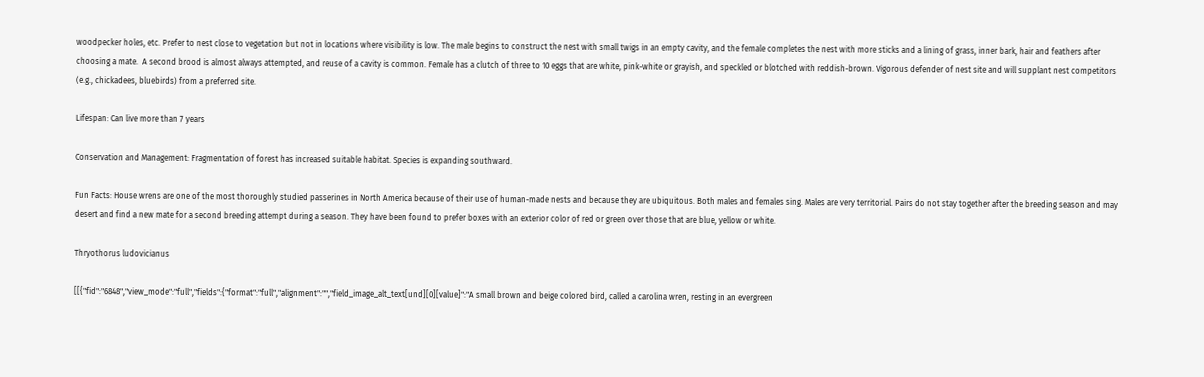woodpecker holes, etc. Prefer to nest close to vegetation but not in locations where visibility is low. The male begins to construct the nest with small twigs in an empty cavity, and the female completes the nest with more sticks and a lining of grass, inner bark, hair and feathers after choosing a mate.  A second brood is almost always attempted, and reuse of a cavity is common. Female has a clutch of three to 10 eggs that are white, pink-white or grayish, and speckled or blotched with reddish-brown. Vigorous defender of nest site and will supplant nest competitors (e.g., chickadees, bluebirds) from a preferred site.

Lifespan: Can live more than 7 years

Conservation and Management: Fragmentation of forest has increased suitable habitat. Species is expanding southward.

Fun Facts: House wrens are one of the most thoroughly studied passerines in North America because of their use of human-made nests and because they are ubiquitous. Both males and females sing. Males are very territorial. Pairs do not stay together after the breeding season and may desert and find a new mate for a second breeding attempt during a season. They have been found to prefer boxes with an exterior color of red or green over those that are blue, yellow or white.

Thryothorus ludovicianus

[[{"fid":"6848","view_mode":"full","fields":{"format":"full","alignment":"","field_image_alt_text[und][0][value]":"A small brown and beige colored bird, called a carolina wren, resting in an evergreen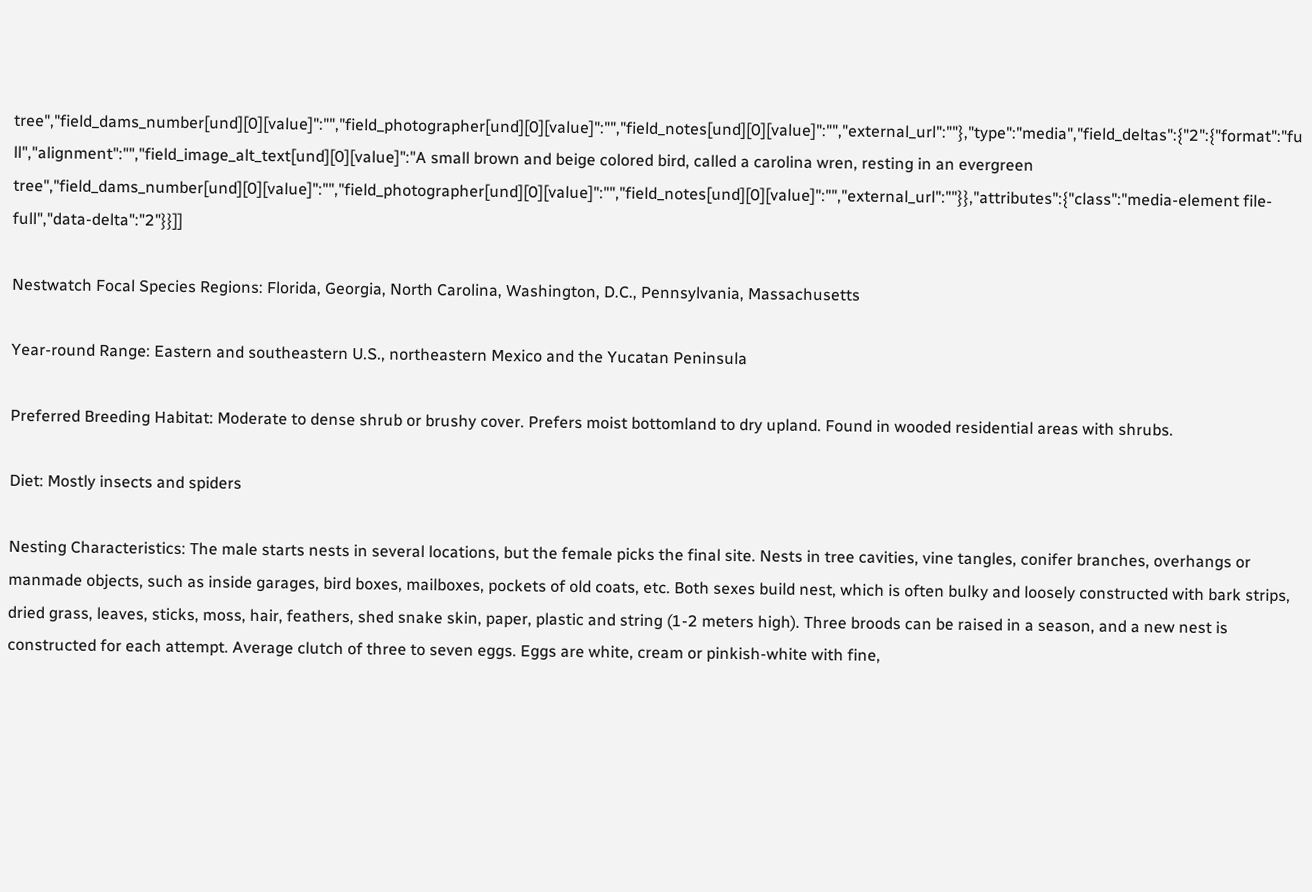tree","field_dams_number[und][0][value]":"","field_photographer[und][0][value]":"","field_notes[und][0][value]":"","external_url":""},"type":"media","field_deltas":{"2":{"format":"full","alignment":"","field_image_alt_text[und][0][value]":"A small brown and beige colored bird, called a carolina wren, resting in an evergreen tree","field_dams_number[und][0][value]":"","field_photographer[und][0][value]":"","field_notes[und][0][value]":"","external_url":""}},"attributes":{"class":"media-element file-full","data-delta":"2"}}]]

Nestwatch Focal Species Regions: Florida, Georgia, North Carolina, Washington, D.C., Pennsylvania, Massachusetts

Year-round Range: Eastern and southeastern U.S., northeastern Mexico and the Yucatan Peninsula

Preferred Breeding Habitat: Moderate to dense shrub or brushy cover. Prefers moist bottomland to dry upland. Found in wooded residential areas with shrubs.

Diet: Mostly insects and spiders

Nesting Characteristics: The male starts nests in several locations, but the female picks the final site. Nests in tree cavities, vine tangles, conifer branches, overhangs or manmade objects, such as inside garages, bird boxes, mailboxes, pockets of old coats, etc. Both sexes build nest, which is often bulky and loosely constructed with bark strips, dried grass, leaves, sticks, moss, hair, feathers, shed snake skin, paper, plastic and string (1-2 meters high). Three broods can be raised in a season, and a new nest is constructed for each attempt. Average clutch of three to seven eggs. Eggs are white, cream or pinkish-white with fine,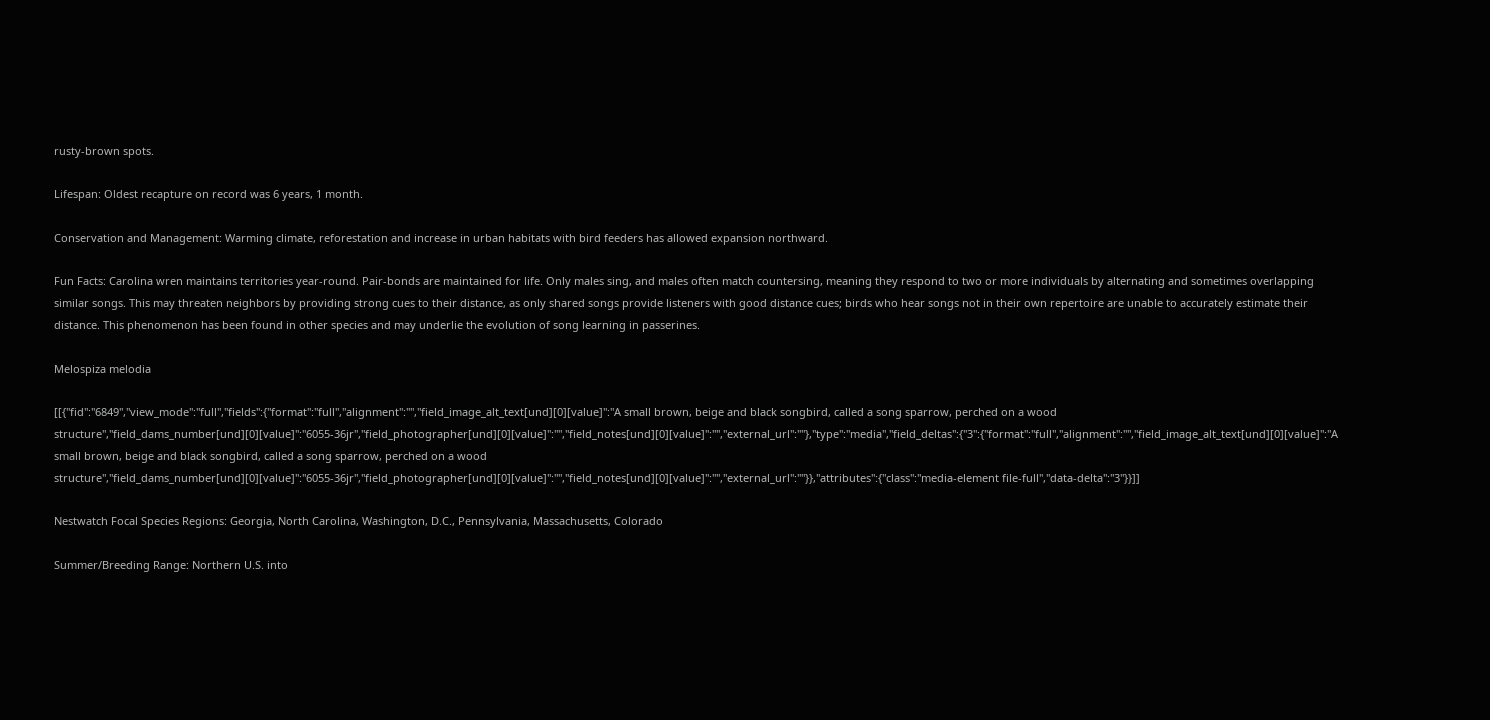rusty-brown spots.

Lifespan: Oldest recapture on record was 6 years, 1 month.

Conservation and Management: Warming climate, reforestation and increase in urban habitats with bird feeders has allowed expansion northward.

Fun Facts: Carolina wren maintains territories year-round. Pair-bonds are maintained for life. Only males sing, and males often match countersing, meaning they respond to two or more individuals by alternating and sometimes overlapping similar songs. This may threaten neighbors by providing strong cues to their distance, as only shared songs provide listeners with good distance cues; birds who hear songs not in their own repertoire are unable to accurately estimate their distance. This phenomenon has been found in other species and may underlie the evolution of song learning in passerines.

Melospiza melodia

[[{"fid":"6849","view_mode":"full","fields":{"format":"full","alignment":"","field_image_alt_text[und][0][value]":"A small brown, beige and black songbird, called a song sparrow, perched on a wood structure","field_dams_number[und][0][value]":"6055-36jr","field_photographer[und][0][value]":"","field_notes[und][0][value]":"","external_url":""},"type":"media","field_deltas":{"3":{"format":"full","alignment":"","field_image_alt_text[und][0][value]":"A small brown, beige and black songbird, called a song sparrow, perched on a wood structure","field_dams_number[und][0][value]":"6055-36jr","field_photographer[und][0][value]":"","field_notes[und][0][value]":"","external_url":""}},"attributes":{"class":"media-element file-full","data-delta":"3"}}]]

Nestwatch Focal Species Regions: Georgia, North Carolina, Washington, D.C., Pennsylvania, Massachusetts, Colorado

Summer/Breeding Range: Northern U.S. into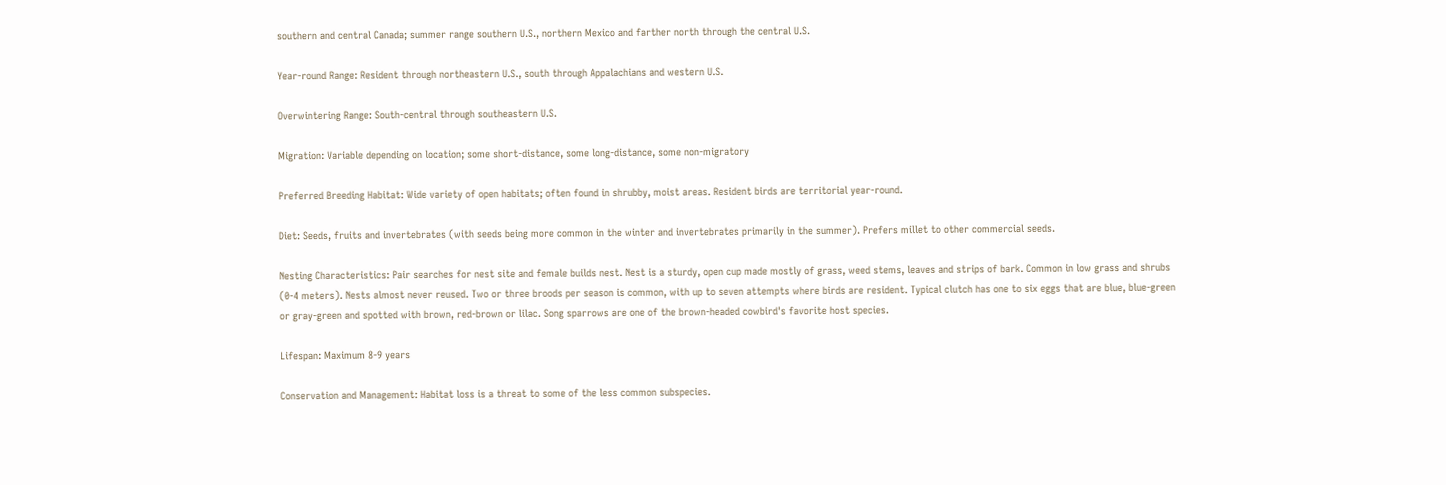southern and central Canada; summer range southern U.S., northern Mexico and farther north through the central U.S.

Year-round Range: Resident through northeastern U.S., south through Appalachians and western U.S.

Overwintering Range: South-central through southeastern U.S.

Migration: Variable depending on location; some short-distance, some long-distance, some non-migratory

Preferred Breeding Habitat: Wide variety of open habitats; often found in shrubby, moist areas. Resident birds are territorial year-round.

Diet: Seeds, fruits and invertebrates (with seeds being more common in the winter and invertebrates primarily in the summer). Prefers millet to other commercial seeds.

Nesting Characteristics: Pair searches for nest site and female builds nest. Nest is a sturdy, open cup made mostly of grass, weed stems, leaves and strips of bark. Common in low grass and shrubs (0-4 meters). Nests almost never reused. Two or three broods per season is common, with up to seven attempts where birds are resident. Typical clutch has one to six eggs that are blue, blue-green or gray-green and spotted with brown, red-brown or lilac. Song sparrows are one of the brown-headed cowbird's favorite host species.

Lifespan: Maximum 8-9 years

Conservation and Management: Habitat loss is a threat to some of the less common subspecies.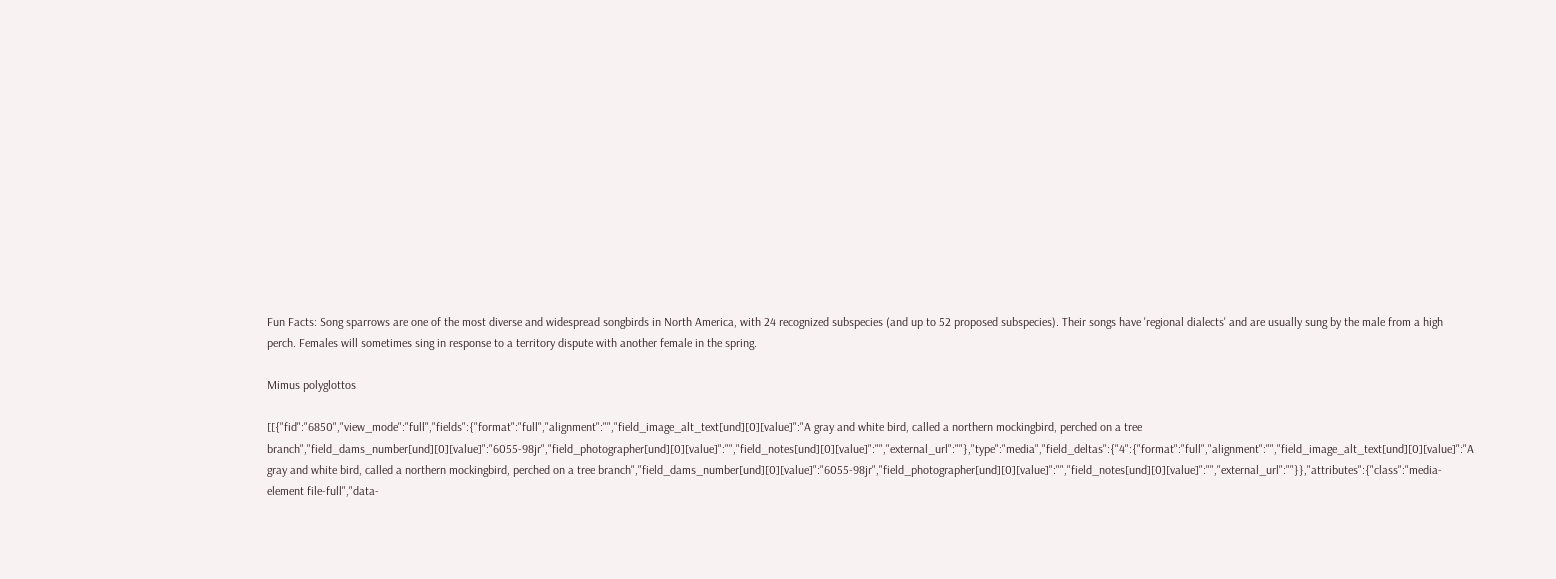Fun Facts: Song sparrows are one of the most diverse and widespread songbirds in North America, with 24 recognized subspecies (and up to 52 proposed subspecies). Their songs have 'regional dialects' and are usually sung by the male from a high perch. Females will sometimes sing in response to a territory dispute with another female in the spring.

Mimus polyglottos

[[{"fid":"6850","view_mode":"full","fields":{"format":"full","alignment":"","field_image_alt_text[und][0][value]":"A gray and white bird, called a northern mockingbird, perched on a tree branch","field_dams_number[und][0][value]":"6055-98jr","field_photographer[und][0][value]":"","field_notes[und][0][value]":"","external_url":""},"type":"media","field_deltas":{"4":{"format":"full","alignment":"","field_image_alt_text[und][0][value]":"A gray and white bird, called a northern mockingbird, perched on a tree branch","field_dams_number[und][0][value]":"6055-98jr","field_photographer[und][0][value]":"","field_notes[und][0][value]":"","external_url":""}},"attributes":{"class":"media-element file-full","data-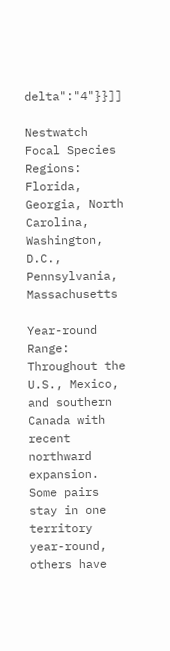delta":"4"}}]]

Nestwatch Focal Species Regions: Florida, Georgia, North Carolina, Washington, D.C., Pennsylvania, Massachusetts

Year-round Range: Throughout the U.S., Mexico, and southern Canada with recent northward expansion. Some pairs stay in one territory year-round, others have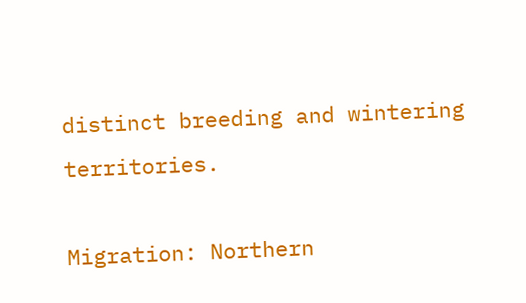distinct breeding and wintering territories.

Migration: Northern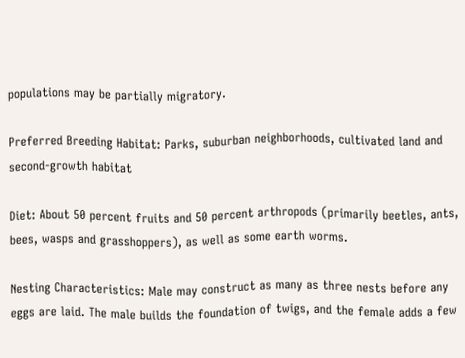populations may be partially migratory.

Preferred Breeding Habitat: Parks, suburban neighborhoods, cultivated land and second-growth habitat

Diet: About 50 percent fruits and 50 percent arthropods (primarily beetles, ants, bees, wasps and grasshoppers), as well as some earth worms.

Nesting Characteristics: Male may construct as many as three nests before any eggs are laid. The male builds the foundation of twigs, and the female adds a few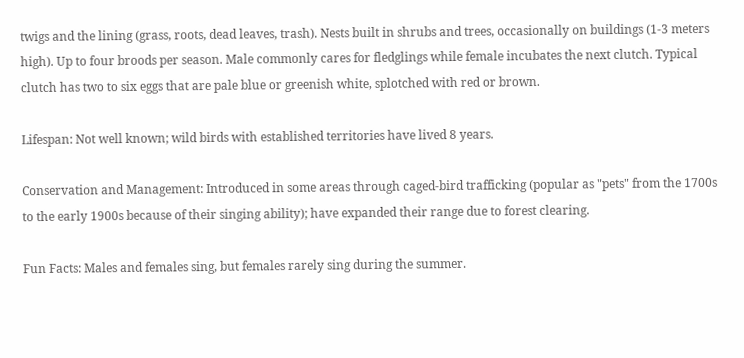twigs and the lining (grass, roots, dead leaves, trash). Nests built in shrubs and trees, occasionally on buildings (1-3 meters high). Up to four broods per season. Male commonly cares for fledglings while female incubates the next clutch. Typical clutch has two to six eggs that are pale blue or greenish white, splotched with red or brown.

Lifespan: Not well known; wild birds with established territories have lived 8 years.

Conservation and Management: Introduced in some areas through caged-bird trafficking (popular as "pets" from the 1700s to the early 1900s because of their singing ability); have expanded their range due to forest clearing.

Fun Facts: Males and females sing, but females rarely sing during the summer.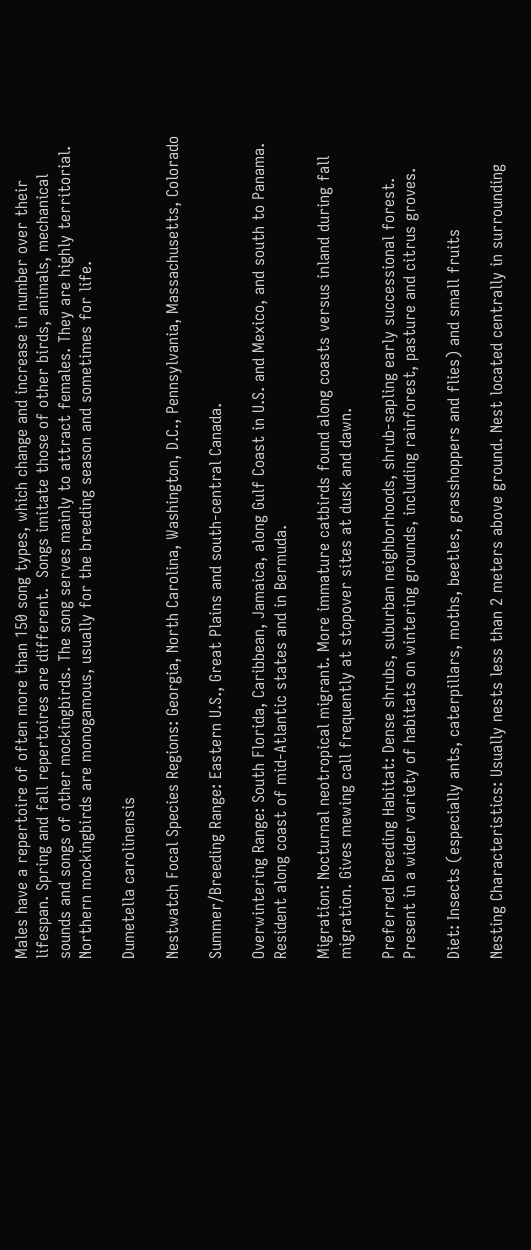Males have a repertoire of often more than 150 song types, which change and increase in number over their lifespan. Spring and fall repertoires are different.  Songs imitate those of other birds, animals, mechanical sounds and songs of other mockingbirds. The song serves mainly to attract females. They are highly territorial. Northern mockingbirds are monogamous, usually for the breeding season and sometimes for life.

Dumetella carolinensis

Nestwatch Focal Species Regions: Georgia, North Carolina, Washington, D.C., Pennsylvania, Massachusetts, Colorado

Summer/Breeding Range: Eastern U.S., Great Plains and south-central Canada.

Overwintering Range: South Florida, Caribbean, Jamaica, along Gulf Coast in U.S. and Mexico, and south to Panama. Resident along coast of mid-Atlantic states and in Bermuda.

Migration: Nocturnal neotropical migrant. More immature catbirds found along coasts versus inland during fall migration. Gives mewing call frequently at stopover sites at dusk and dawn.

Preferred Breeding Habitat: Dense shrubs, suburban neighborhoods, shrub-sapling early successional forest. Present in a wider variety of habitats on wintering grounds, including rainforest, pasture and citrus groves.

Diet: Insects (especially ants, caterpillars, moths, beetles, grasshoppers and flies) and small fruits

Nesting Characteristics: Usually nests less than 2 meters above ground. Nest located centrally in surrounding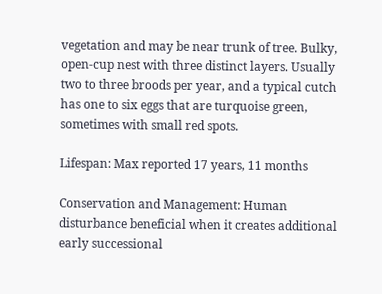vegetation and may be near trunk of tree. Bulky, open-cup nest with three distinct layers. Usually two to three broods per year, and a typical cutch has one to six eggs that are turquoise green, sometimes with small red spots.

Lifespan: Max reported 17 years, 11 months

Conservation and Management: Human disturbance beneficial when it creates additional early successional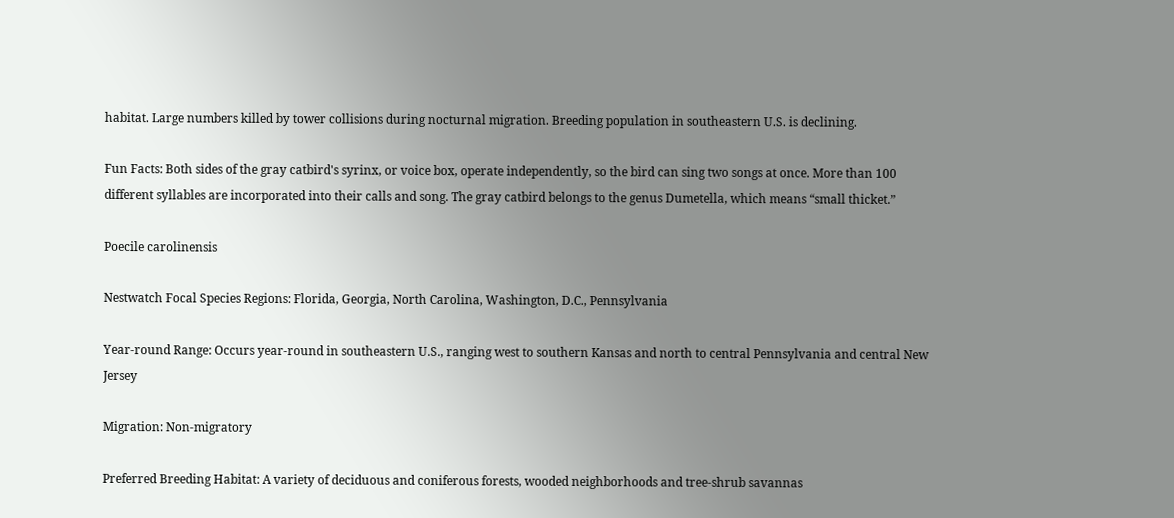habitat. Large numbers killed by tower collisions during nocturnal migration. Breeding population in southeastern U.S. is declining.

Fun Facts: Both sides of the gray catbird's syrinx, or voice box, operate independently, so the bird can sing two songs at once. More than 100 different syllables are incorporated into their calls and song. The gray catbird belongs to the genus Dumetella, which means “small thicket.”

Poecile carolinensis

Nestwatch Focal Species Regions: Florida, Georgia, North Carolina, Washington, D.C., Pennsylvania

Year-round Range: Occurs year-round in southeastern U.S., ranging west to southern Kansas and north to central Pennsylvania and central New Jersey

Migration: Non-migratory

Preferred Breeding Habitat: A variety of deciduous and coniferous forests, wooded neighborhoods and tree-shrub savannas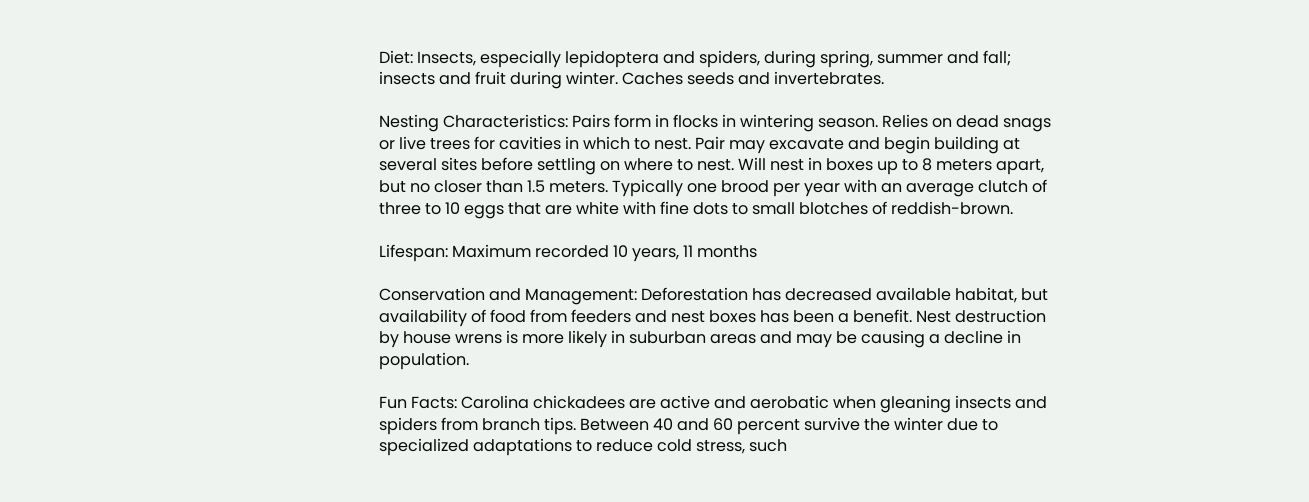Diet: Insects, especially lepidoptera and spiders, during spring, summer and fall; insects and fruit during winter. Caches seeds and invertebrates.

Nesting Characteristics: Pairs form in flocks in wintering season. Relies on dead snags or live trees for cavities in which to nest. Pair may excavate and begin building at several sites before settling on where to nest. Will nest in boxes up to 8 meters apart, but no closer than 1.5 meters. Typically one brood per year with an average clutch of three to 10 eggs that are white with fine dots to small blotches of reddish-brown.

Lifespan: Maximum recorded 10 years, 11 months

Conservation and Management: Deforestation has decreased available habitat, but availability of food from feeders and nest boxes has been a benefit. Nest destruction by house wrens is more likely in suburban areas and may be causing a decline in population.

Fun Facts: Carolina chickadees are active and aerobatic when gleaning insects and spiders from branch tips. Between 40 and 60 percent survive the winter due to specialized adaptations to reduce cold stress, such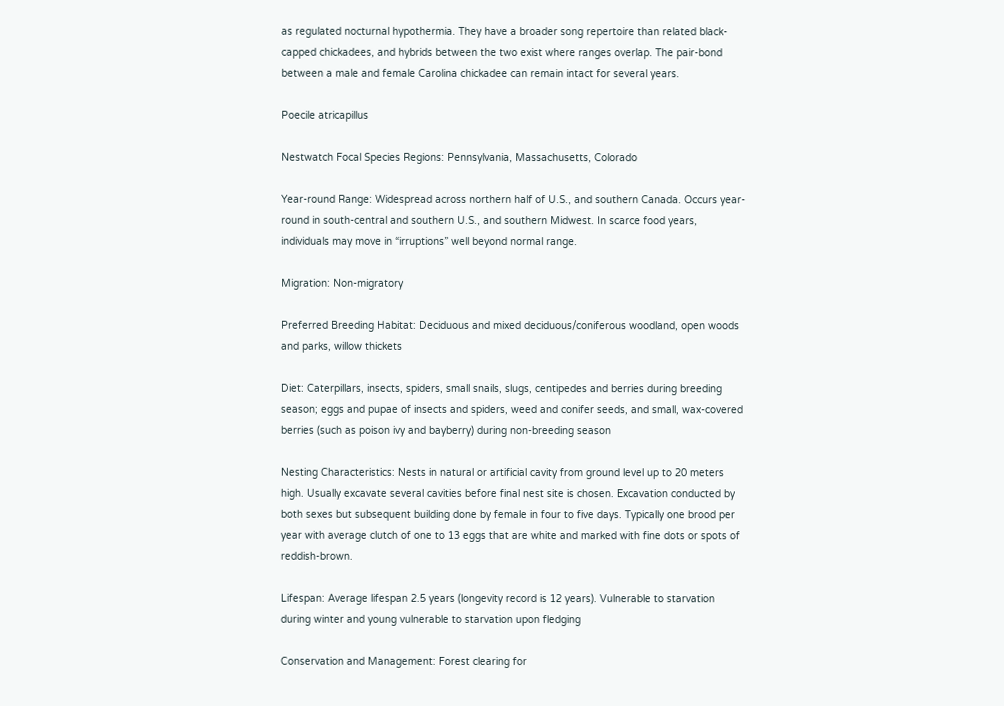as regulated nocturnal hypothermia. They have a broader song repertoire than related black-capped chickadees, and hybrids between the two exist where ranges overlap. The pair-bond between a male and female Carolina chickadee can remain intact for several years.

Poecile atricapillus

Nestwatch Focal Species Regions: Pennsylvania, Massachusetts, Colorado

Year-round Range: Widespread across northern half of U.S., and southern Canada. Occurs year-round in south-central and southern U.S., and southern Midwest. In scarce food years, individuals may move in “irruptions” well beyond normal range.

Migration: Non-migratory

Preferred Breeding Habitat: Deciduous and mixed deciduous/coniferous woodland, open woods and parks, willow thickets

Diet: Caterpillars, insects, spiders, small snails, slugs, centipedes and berries during breeding season; eggs and pupae of insects and spiders, weed and conifer seeds, and small, wax-covered berries (such as poison ivy and bayberry) during non-breeding season

Nesting Characteristics: Nests in natural or artificial cavity from ground level up to 20 meters high. Usually excavate several cavities before final nest site is chosen. Excavation conducted by both sexes but subsequent building done by female in four to five days. Typically one brood per year with average clutch of one to 13 eggs that are white and marked with fine dots or spots of reddish-brown.

Lifespan: Average lifespan 2.5 years (longevity record is 12 years). Vulnerable to starvation during winter and young vulnerable to starvation upon fledging

Conservation and Management: Forest clearing for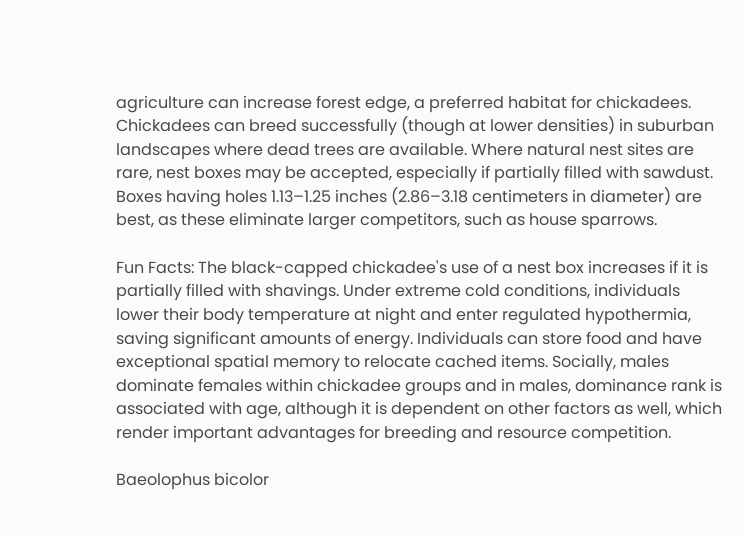agriculture can increase forest edge, a preferred habitat for chickadees. Chickadees can breed successfully (though at lower densities) in suburban landscapes where dead trees are available. Where natural nest sites are rare, nest boxes may be accepted, especially if partially filled with sawdust. Boxes having holes 1.13–1.25 inches (2.86–3.18 centimeters in diameter) are best, as these eliminate larger competitors, such as house sparrows.

Fun Facts: The black-capped chickadee's use of a nest box increases if it is partially filled with shavings. Under extreme cold conditions, individuals lower their body temperature at night and enter regulated hypothermia, saving significant amounts of energy. Individuals can store food and have exceptional spatial memory to relocate cached items. Socially, males dominate females within chickadee groups and in males, dominance rank is associated with age, although it is dependent on other factors as well, which render important advantages for breeding and resource competition.

Baeolophus bicolor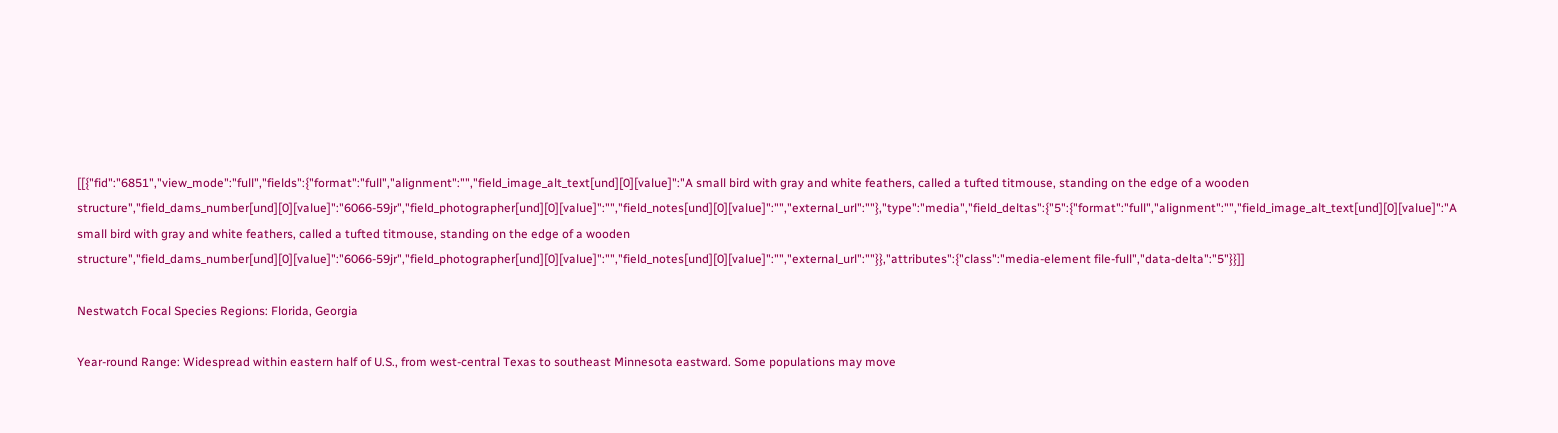[[{"fid":"6851","view_mode":"full","fields":{"format":"full","alignment":"","field_image_alt_text[und][0][value]":"A small bird with gray and white feathers, called a tufted titmouse, standing on the edge of a wooden structure","field_dams_number[und][0][value]":"6066-59jr","field_photographer[und][0][value]":"","field_notes[und][0][value]":"","external_url":""},"type":"media","field_deltas":{"5":{"format":"full","alignment":"","field_image_alt_text[und][0][value]":"A small bird with gray and white feathers, called a tufted titmouse, standing on the edge of a wooden structure","field_dams_number[und][0][value]":"6066-59jr","field_photographer[und][0][value]":"","field_notes[und][0][value]":"","external_url":""}},"attributes":{"class":"media-element file-full","data-delta":"5"}}]]

Nestwatch Focal Species Regions: Florida, Georgia

Year-round Range: Widespread within eastern half of U.S., from west-central Texas to southeast Minnesota eastward. Some populations may move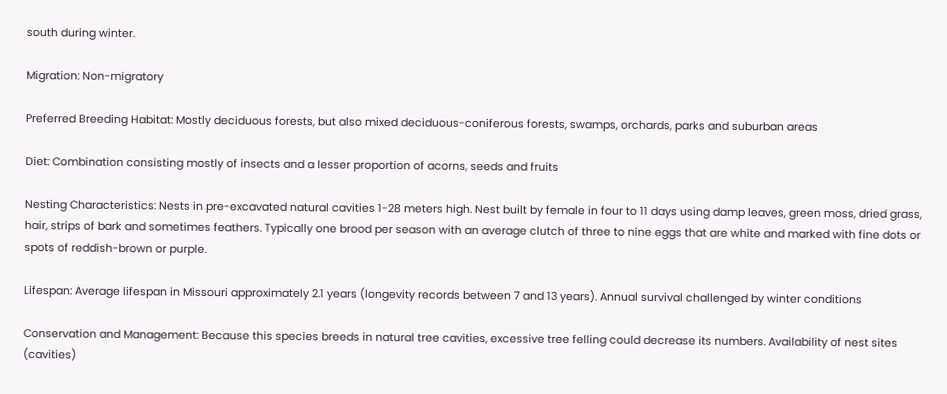south during winter.

Migration: Non-migratory

Preferred Breeding Habitat: Mostly deciduous forests, but also mixed deciduous-coniferous forests, swamps, orchards, parks and suburban areas

Diet: Combination consisting mostly of insects and a lesser proportion of acorns, seeds and fruits

Nesting Characteristics: Nests in pre-excavated natural cavities 1-28 meters high. Nest built by female in four to 11 days using damp leaves, green moss, dried grass, hair, strips of bark and sometimes feathers. Typically one brood per season with an average clutch of three to nine eggs that are white and marked with fine dots or spots of reddish-brown or purple.

Lifespan: Average lifespan in Missouri approximately 2.1 years (longevity records between 7 and 13 years). Annual survival challenged by winter conditions

Conservation and Management: Because this species breeds in natural tree cavities, excessive tree felling could decrease its numbers. Availability of nest sites (cavities)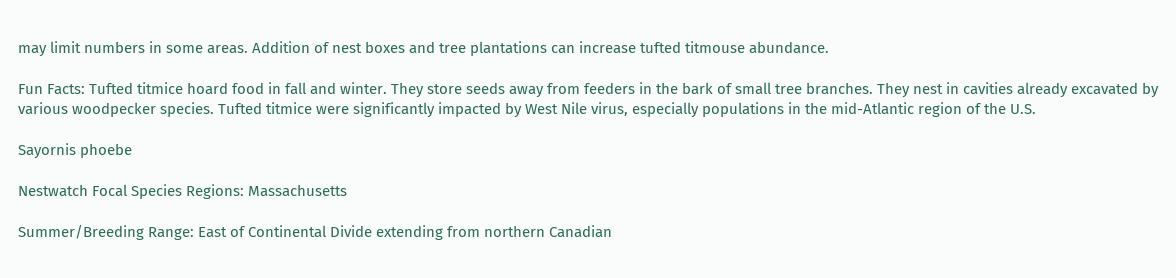may limit numbers in some areas. Addition of nest boxes and tree plantations can increase tufted titmouse abundance.

Fun Facts: Tufted titmice hoard food in fall and winter. They store seeds away from feeders in the bark of small tree branches. They nest in cavities already excavated by various woodpecker species. Tufted titmice were significantly impacted by West Nile virus, especially populations in the mid-Atlantic region of the U.S.

Sayornis phoebe

Nestwatch Focal Species Regions: Massachusetts

Summer/Breeding Range: East of Continental Divide extending from northern Canadian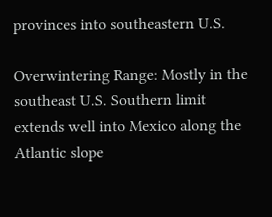provinces into southeastern U.S.

Overwintering Range: Mostly in the southeast U.S. Southern limit extends well into Mexico along the Atlantic slope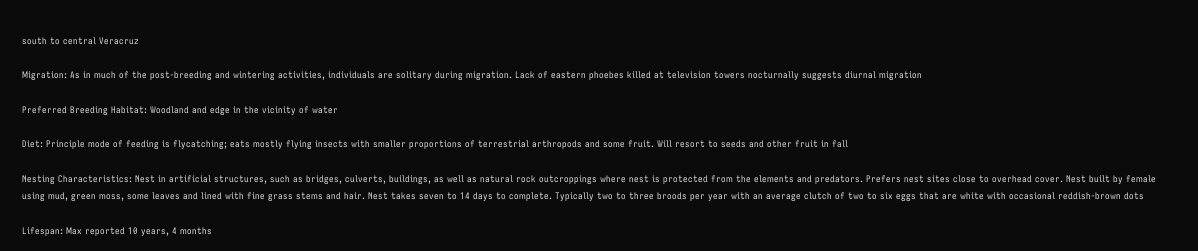south to central Veracruz

Migration: As in much of the post-breeding and wintering activities, individuals are solitary during migration. Lack of eastern phoebes killed at television towers nocturnally suggests diurnal migration

Preferred Breeding Habitat: Woodland and edge in the vicinity of water

Diet: Principle mode of feeding is flycatching; eats mostly flying insects with smaller proportions of terrestrial arthropods and some fruit. Will resort to seeds and other fruit in fall

Nesting Characteristics: Nest in artificial structures, such as bridges, culverts, buildings, as well as natural rock outcroppings where nest is protected from the elements and predators. Prefers nest sites close to overhead cover. Nest built by female using mud, green moss, some leaves and lined with fine grass stems and hair. Nest takes seven to 14 days to complete. Typically two to three broods per year with an average clutch of two to six eggs that are white with occasional reddish-brown dots

Lifespan: Max reported 10 years, 4 months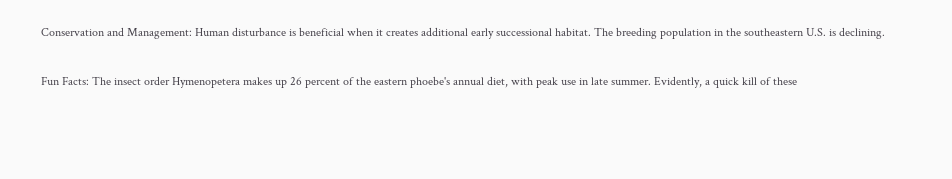Conservation and Management: Human disturbance is beneficial when it creates additional early successional habitat. The breeding population in the southeastern U.S. is declining.

Fun Facts: The insect order Hymenopetera makes up 26 percent of the eastern phoebe's annual diet, with peak use in late summer. Evidently, a quick kill of these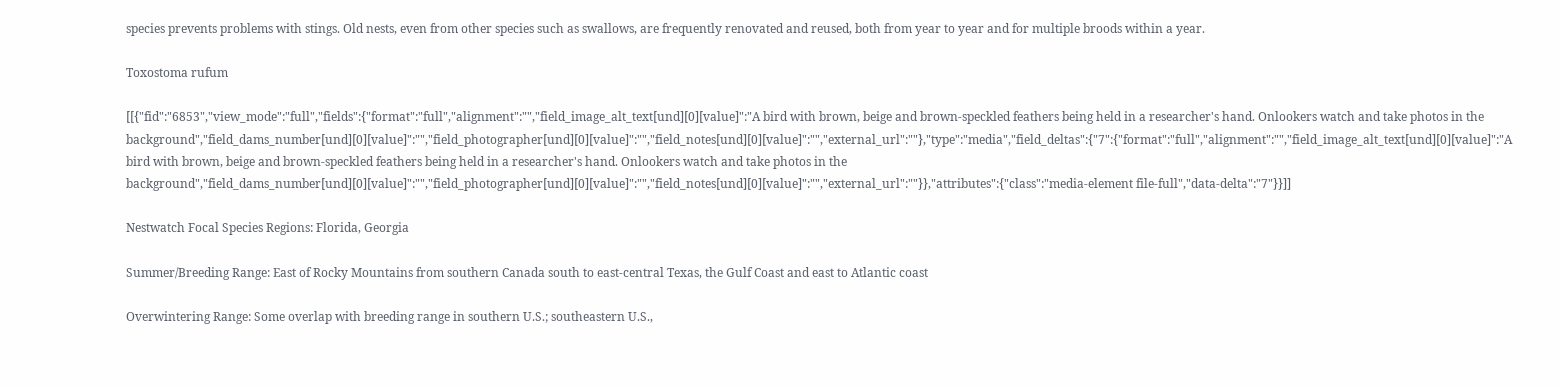species prevents problems with stings. Old nests, even from other species such as swallows, are frequently renovated and reused, both from year to year and for multiple broods within a year.

Toxostoma rufum

[[{"fid":"6853","view_mode":"full","fields":{"format":"full","alignment":"","field_image_alt_text[und][0][value]":"A bird with brown, beige and brown-speckled feathers being held in a researcher's hand. Onlookers watch and take photos in the background","field_dams_number[und][0][value]":"","field_photographer[und][0][value]":"","field_notes[und][0][value]":"","external_url":""},"type":"media","field_deltas":{"7":{"format":"full","alignment":"","field_image_alt_text[und][0][value]":"A bird with brown, beige and brown-speckled feathers being held in a researcher's hand. Onlookers watch and take photos in the background","field_dams_number[und][0][value]":"","field_photographer[und][0][value]":"","field_notes[und][0][value]":"","external_url":""}},"attributes":{"class":"media-element file-full","data-delta":"7"}}]]

Nestwatch Focal Species Regions: Florida, Georgia

Summer/Breeding Range: East of Rocky Mountains from southern Canada south to east-central Texas, the Gulf Coast and east to Atlantic coast

Overwintering Range: Some overlap with breeding range in southern U.S.; southeastern U.S.,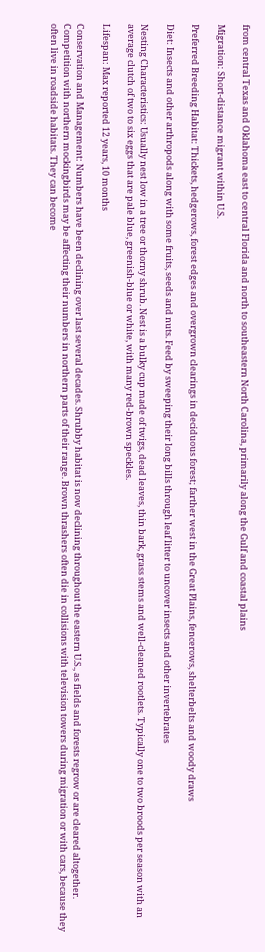from central Texas and Oklahoma east to central Florida and north to southeastern North Carolina, primarily along the Gulf and coastal plains

Migration: Short-distance migrant within U.S.

Preferred Breeding Habitat: Thickets, hedgerows, forest edges and overgrown clearings in deciduous forest; farther west in the Great Plains, fencerows, shelterbelts and woody draws

Diet: Insects and other arthropods along with some fruits, seeds and nuts. Feed by sweeping their long bills through leaf litter to uncover insects and other invertebrates

Nesting Characteristics: Usually nest low in a tree or thorny shrub. Nest is a bulky cup made of twigs, dead leaves, thin bark, grass stems and well-cleaned rootlets. Typically one to two broods per season with an average clutch of two to six eggs that are pale blue, greenish-blue or white, with many red-brown speckles.

Lifespan: Max reported 12 years, 10 months

Conservation and Management: Numbers have been declining over last several decades. Shrubby habitat is now declining throughout the eastern U.S., as fields and forests regrow or are cleared altogether. Competition with northern mockingbirds may be affecting their numbers in northern parts of their range. Brown thrashers often die in collisions with television towers during migration or with cars, because they often live in roadside habitats. They can become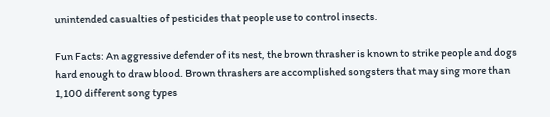unintended casualties of pesticides that people use to control insects.

Fun Facts: An aggressive defender of its nest, the brown thrasher is known to strike people and dogs hard enough to draw blood. Brown thrashers are accomplished songsters that may sing more than 1,100 different song types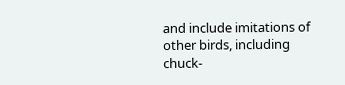and include imitations of other birds, including chuck-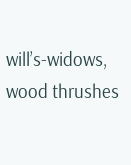will’s-widows, wood thrushes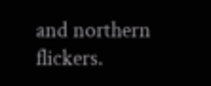and northern flickers.